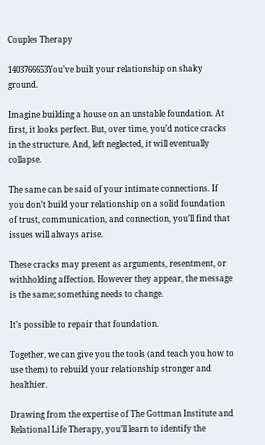Couples Therapy

1403766653You’ve built your relationship on shaky ground.

Imagine building a house on an unstable foundation. At first, it looks perfect. But, over time, you’d notice cracks in the structure. And, left neglected, it will eventually collapse.

The same can be said of your intimate connections. If you don’t build your relationship on a solid foundation of trust, communication, and connection, you’ll find that issues will always arise.

These cracks may present as arguments, resentment, or withholding affection. However they appear, the message is the same; something needs to change.

It’s possible to repair that foundation.

Together, we can give you the tools (and teach you how to use them) to rebuild your relationship stronger and healthier.

Drawing from the expertise of The Gottman Institute and Relational Life Therapy, you’ll learn to identify the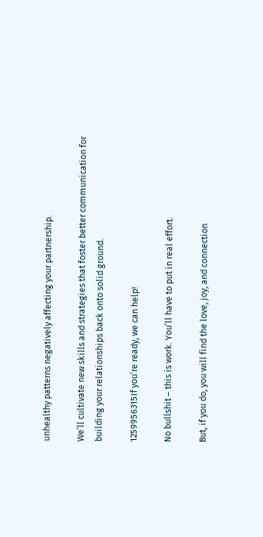unhealthy patterns negatively affecting your partnership.

We’ll cultivate new skills and strategies that foster better communication for building your relationships back onto solid ground.

1259956315If you’re ready, we can help!

No bullshit – this is work. You’ll have to put in real effort.

But, if you do, you will find the love, joy, and connection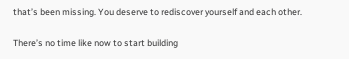that’s been missing. You deserve to rediscover yourself and each other.

There’s no time like now to start building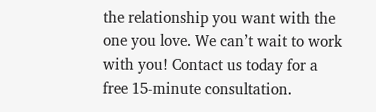the relationship you want with the one you love. We can’t wait to work with you! Contact us today for a free 15-minute consultation.